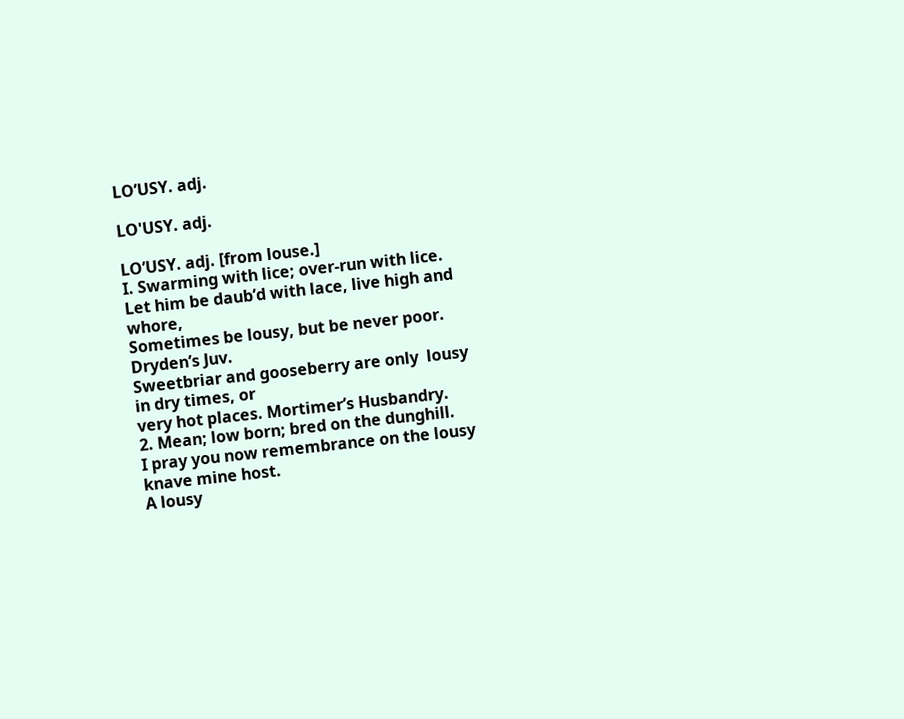LO’USY. adj.

LO'USY. adj.

LO’USY. adj. [from louse.]
I. Swarming with lice; over-run with lice.
Let him be daub’d with lace, live high and whore,
Sometimes be lousy, but be never poor.  Dryden’s Juv.
Sweetbriar and gooseberry are only  lousy in dry times, or
very hot places. Mortimer’s Husbandry.
2. Mean; low born; bred on the dunghill.
I pray you now remembrance on the lousy knave mine host.
A lousy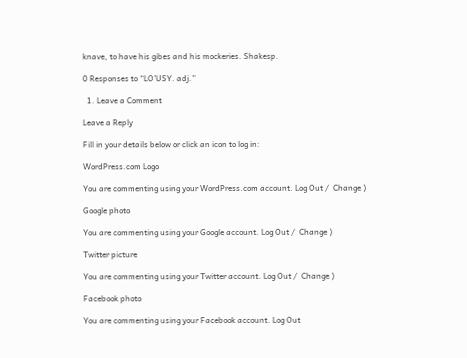knave, to have his gibes and his mockeries. Shakesp.

0 Responses to “LO’USY. adj.”

  1. Leave a Comment

Leave a Reply

Fill in your details below or click an icon to log in:

WordPress.com Logo

You are commenting using your WordPress.com account. Log Out /  Change )

Google photo

You are commenting using your Google account. Log Out /  Change )

Twitter picture

You are commenting using your Twitter account. Log Out /  Change )

Facebook photo

You are commenting using your Facebook account. Log Out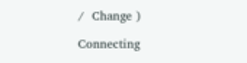/  Change )

Connecting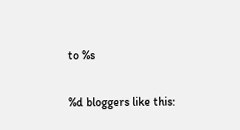to %s

%d bloggers like this: